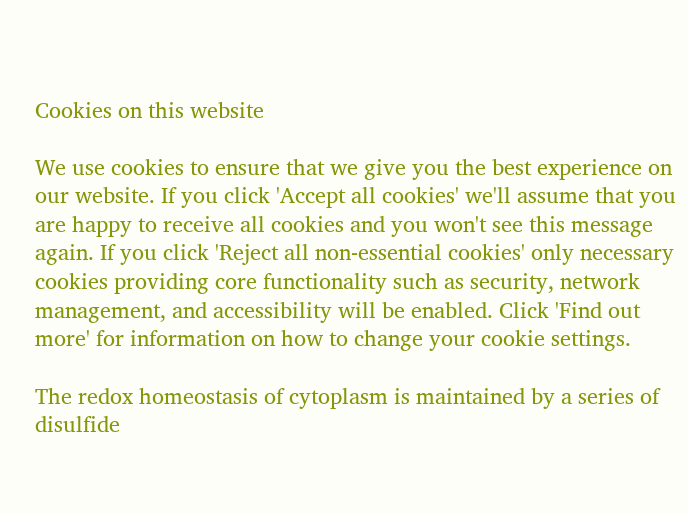Cookies on this website

We use cookies to ensure that we give you the best experience on our website. If you click 'Accept all cookies' we'll assume that you are happy to receive all cookies and you won't see this message again. If you click 'Reject all non-essential cookies' only necessary cookies providing core functionality such as security, network management, and accessibility will be enabled. Click 'Find out more' for information on how to change your cookie settings.

The redox homeostasis of cytoplasm is maintained by a series of disulfide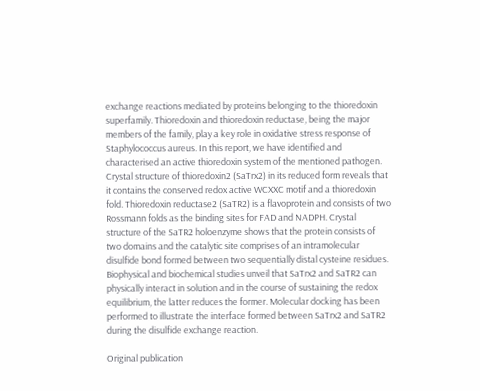exchange reactions mediated by proteins belonging to the thioredoxin superfamily. Thioredoxin and thioredoxin reductase, being the major members of the family, play a key role in oxidative stress response of Staphylococcus aureus. In this report, we have identified and characterised an active thioredoxin system of the mentioned pathogen. Crystal structure of thioredoxin2 (SaTrx2) in its reduced form reveals that it contains the conserved redox active WCXXC motif and a thioredoxin fold. Thioredoxin reductase2 (SaTR2) is a flavoprotein and consists of two Rossmann folds as the binding sites for FAD and NADPH. Crystal structure of the SaTR2 holoenzyme shows that the protein consists of two domains and the catalytic site comprises of an intramolecular disulfide bond formed between two sequentially distal cysteine residues. Biophysical and biochemical studies unveil that SaTrx2 and SaTR2 can physically interact in solution and in the course of sustaining the redox equilibrium, the latter reduces the former. Molecular docking has been performed to illustrate the interface formed between SaTrx2 and SaTR2 during the disulfide exchange reaction.

Original publication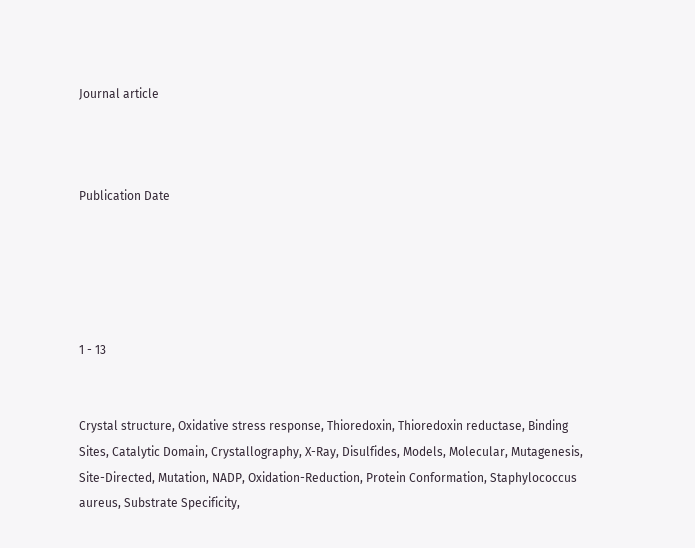Journal article



Publication Date





1 - 13


Crystal structure, Oxidative stress response, Thioredoxin, Thioredoxin reductase, Binding Sites, Catalytic Domain, Crystallography, X-Ray, Disulfides, Models, Molecular, Mutagenesis, Site-Directed, Mutation, NADP, Oxidation-Reduction, Protein Conformation, Staphylococcus aureus, Substrate Specificity,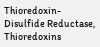Thioredoxin-Disulfide Reductase, Thioredoxins